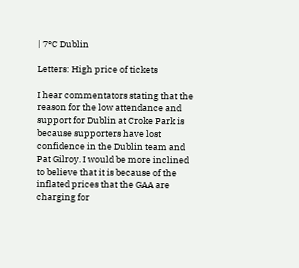| 7°C Dublin

Letters: High price of tickets

I hear commentators stating that the reason for the low attendance and support for Dublin at Croke Park is because supporters have lost confidence in the Dublin team and Pat Gilroy. I would be more inclined to believe that it is because of the inflated prices that the GAA are charging for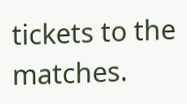tickets to the matches.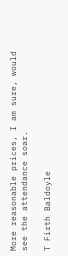More reasonable prices, I am sure, would see the attendance soar.

T Firth Baldoyle